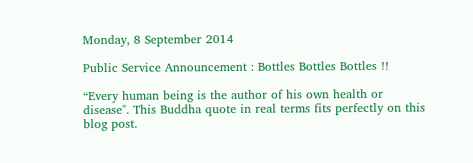Monday, 8 September 2014

Public Service Announcement : Bottles Bottles Bottles !!

“Every human being is the author of his own health or disease". This Buddha quote in real terms fits perfectly on this blog post.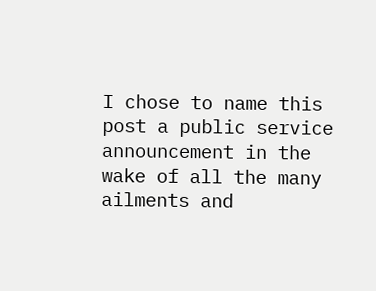I chose to name this post a public service announcement in the wake of all the many ailments and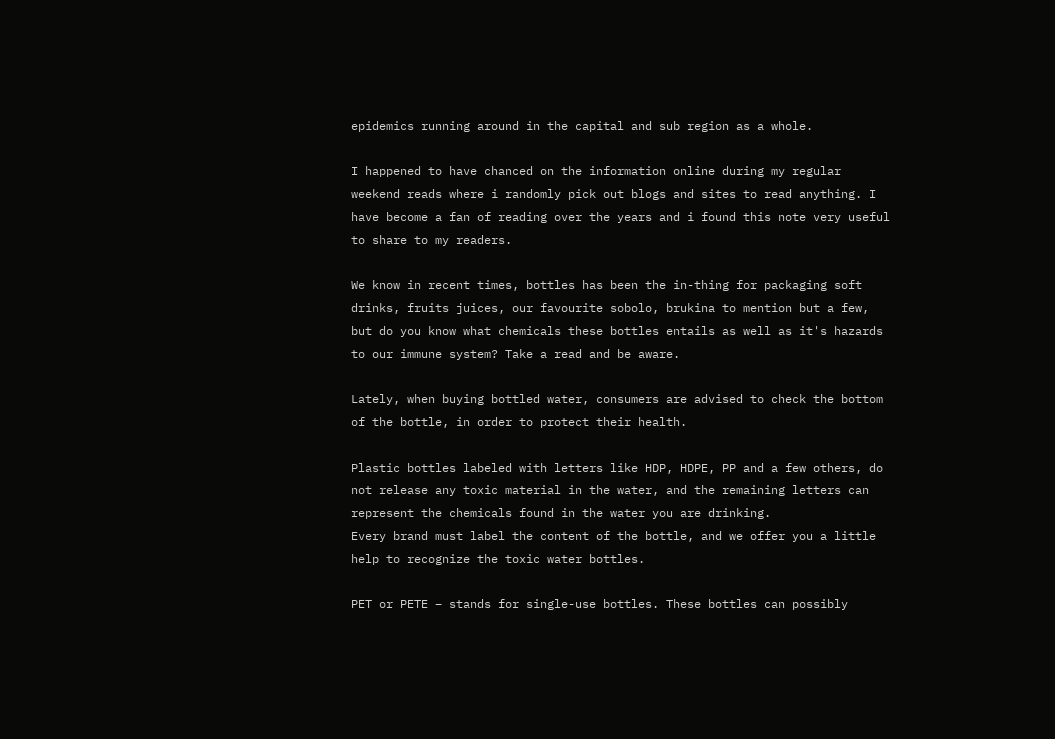epidemics running around in the capital and sub region as a whole.

I happened to have chanced on the information online during my regular weekend reads where i randomly pick out blogs and sites to read anything. I have become a fan of reading over the years and i found this note very useful to share to my readers.

We know in recent times, bottles has been the in-thing for packaging soft drinks, fruits juices, our favourite sobolo, brukina to mention but a few, but do you know what chemicals these bottles entails as well as it's hazards to our immune system? Take a read and be aware.

Lately, when buying bottled water, consumers are advised to check the bottom of the bottle, in order to protect their health.

Plastic bottles labeled with letters like HDP, HDPE, PP and a few others, do not release any toxic material in the water, and the remaining letters can represent the chemicals found in the water you are drinking.
Every brand must label the content of the bottle, and we offer you a little help to recognize the toxic water bottles.

PET or PETE – stands for single-use bottles. These bottles can possibly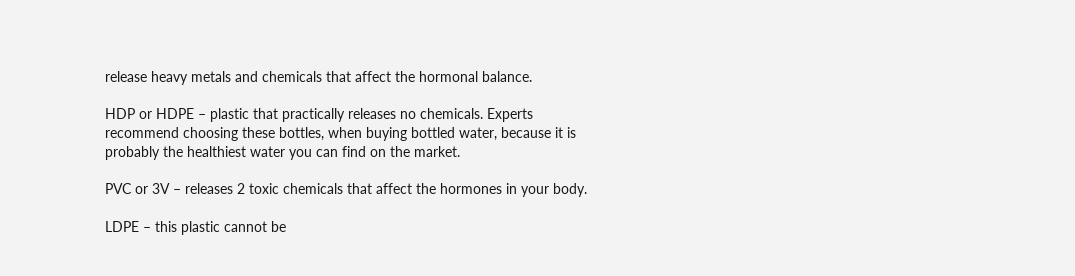release heavy metals and chemicals that affect the hormonal balance.

HDP or HDPE – plastic that practically releases no chemicals. Experts recommend choosing these bottles, when buying bottled water, because it is probably the healthiest water you can find on the market.

PVC or 3V – releases 2 toxic chemicals that affect the hormones in your body.

LDPE – this plastic cannot be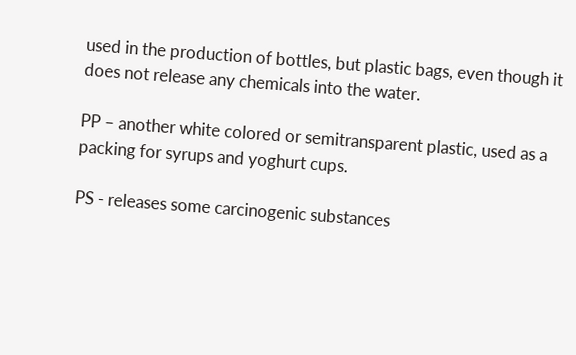used in the production of bottles, but plastic bags, even though it does not release any chemicals into the water.

PP – another white colored or semitransparent plastic, used as a packing for syrups and yoghurt cups.

PS - releases some carcinogenic substances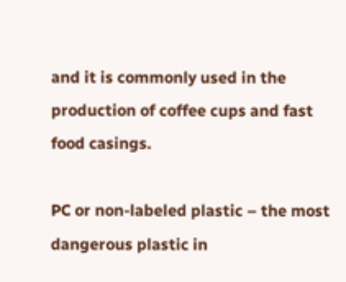and it is commonly used in the production of coffee cups and fast food casings.

PC or non-labeled plastic – the most dangerous plastic in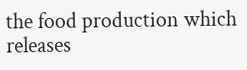the food production which releases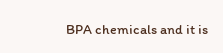BPA chemicals and it is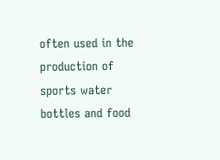often used in the production of sports water bottles and food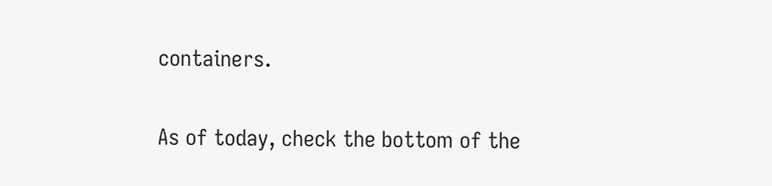containers.

As of today, check the bottom of the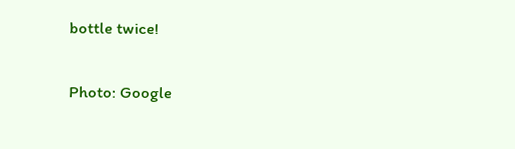bottle twice!

Photo: Google